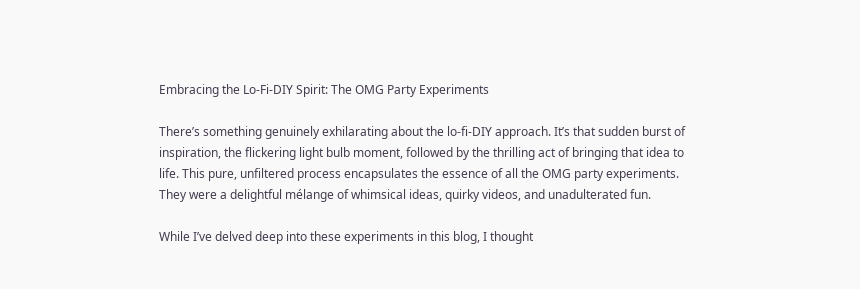Embracing the Lo-Fi-DIY Spirit: The OMG Party Experiments

There’s something genuinely exhilarating about the lo-fi-DIY approach. It’s that sudden burst of inspiration, the flickering light bulb moment, followed by the thrilling act of bringing that idea to life. This pure, unfiltered process encapsulates the essence of all the OMG party experiments. They were a delightful mélange of whimsical ideas, quirky videos, and unadulterated fun.

While I’ve delved deep into these experiments in this blog, I thought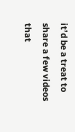it’d be a treat to share a few videos that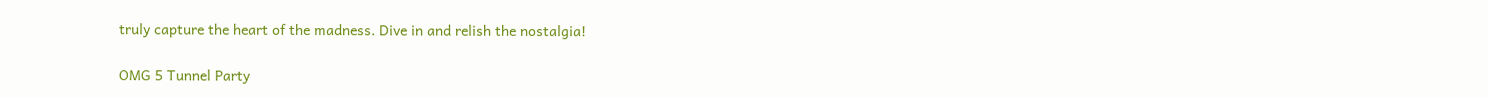truly capture the heart of the madness. Dive in and relish the nostalgia!

OMG 5 Tunnel Party